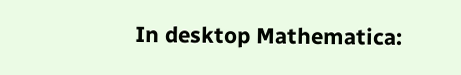In desktop Mathematica: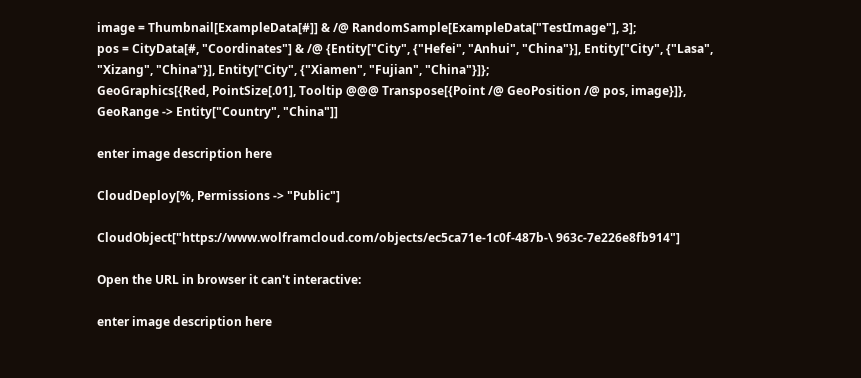image = Thumbnail[ExampleData[#]] & /@ RandomSample[ExampleData["TestImage"], 3];
pos = CityData[#, "Coordinates"] & /@ {Entity["City", {"Hefei", "Anhui", "China"}], Entity["City", {"Lasa", "Xizang", "China"}], Entity["City", {"Xiamen", "Fujian", "China"}]};
GeoGraphics[{Red, PointSize[.01], Tooltip @@@ Transpose[{Point /@ GeoPosition /@ pos, image}]}, GeoRange -> Entity["Country", "China"]]

enter image description here

CloudDeploy[%, Permissions -> "Public"]

CloudObject["https://www.wolframcloud.com/objects/ec5ca71e-1c0f-487b-\ 963c-7e226e8fb914"]

Open the URL in browser it can't interactive:

enter image description here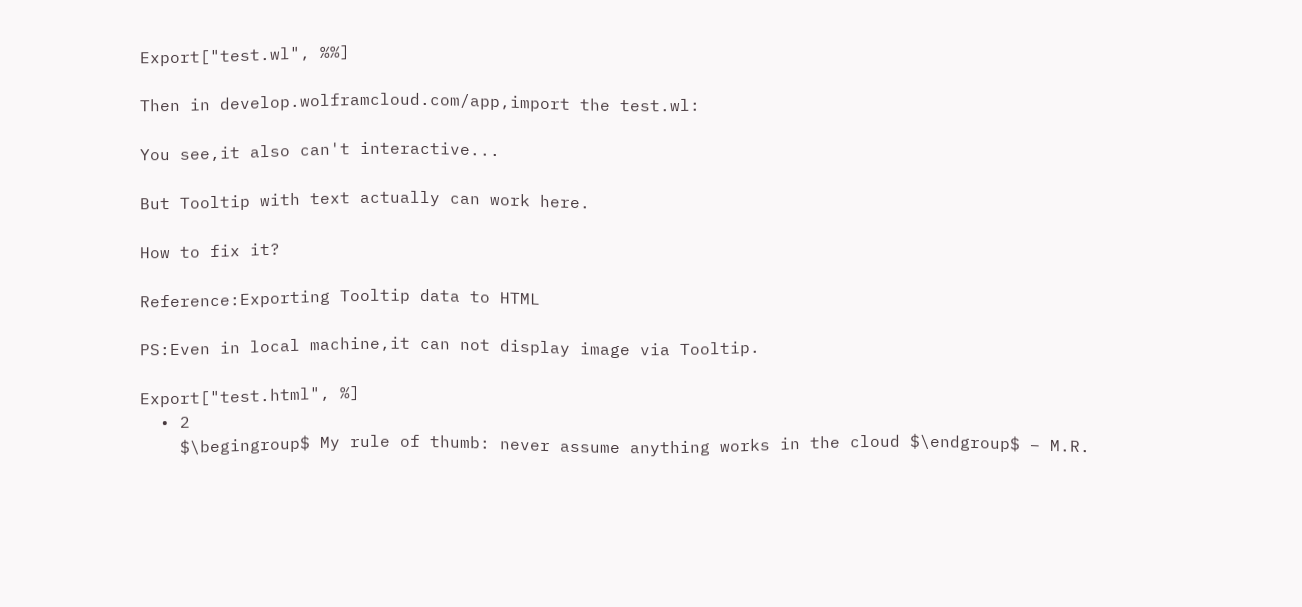Export["test.wl", %%]

Then in develop.wolframcloud.com/app,import the test.wl:

You see,it also can't interactive...

But Tooltip with text actually can work here.

How to fix it?

Reference:Exporting Tooltip data to HTML

PS:Even in local machine,it can not display image via Tooltip.

Export["test.html", %]
  • 2
    $\begingroup$ My rule of thumb: never assume anything works in the cloud $\endgroup$ – M.R.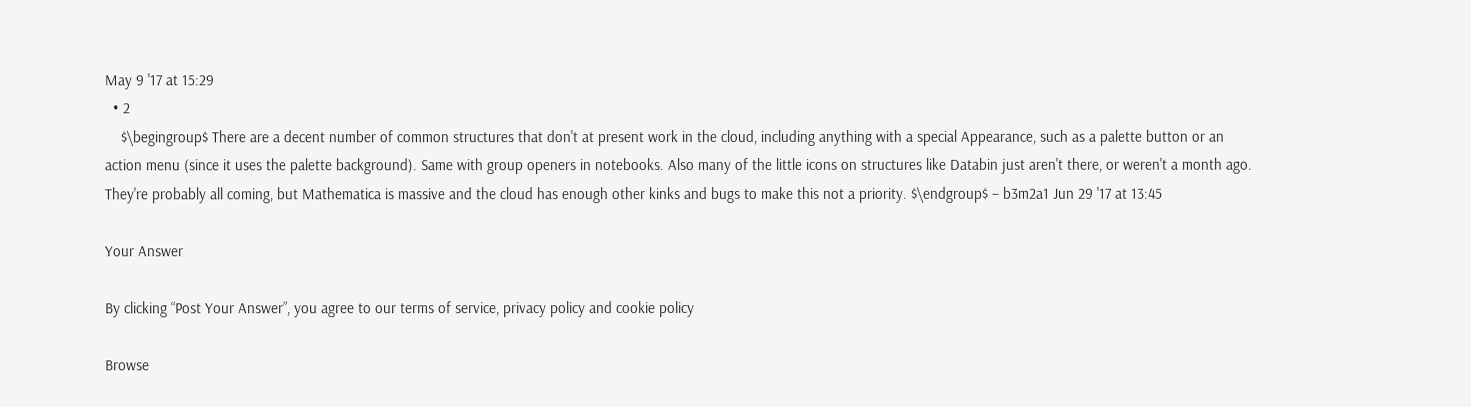May 9 '17 at 15:29
  • 2
    $\begingroup$ There are a decent number of common structures that don't at present work in the cloud, including anything with a special Appearance, such as a palette button or an action menu (since it uses the palette background). Same with group openers in notebooks. Also many of the little icons on structures like Databin just aren't there, or weren't a month ago. They're probably all coming, but Mathematica is massive and the cloud has enough other kinks and bugs to make this not a priority. $\endgroup$ – b3m2a1 Jun 29 '17 at 13:45

Your Answer

By clicking “Post Your Answer”, you agree to our terms of service, privacy policy and cookie policy

Browse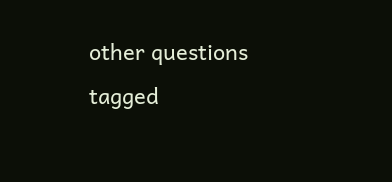other questions tagged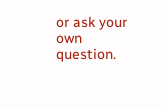or ask your own question.